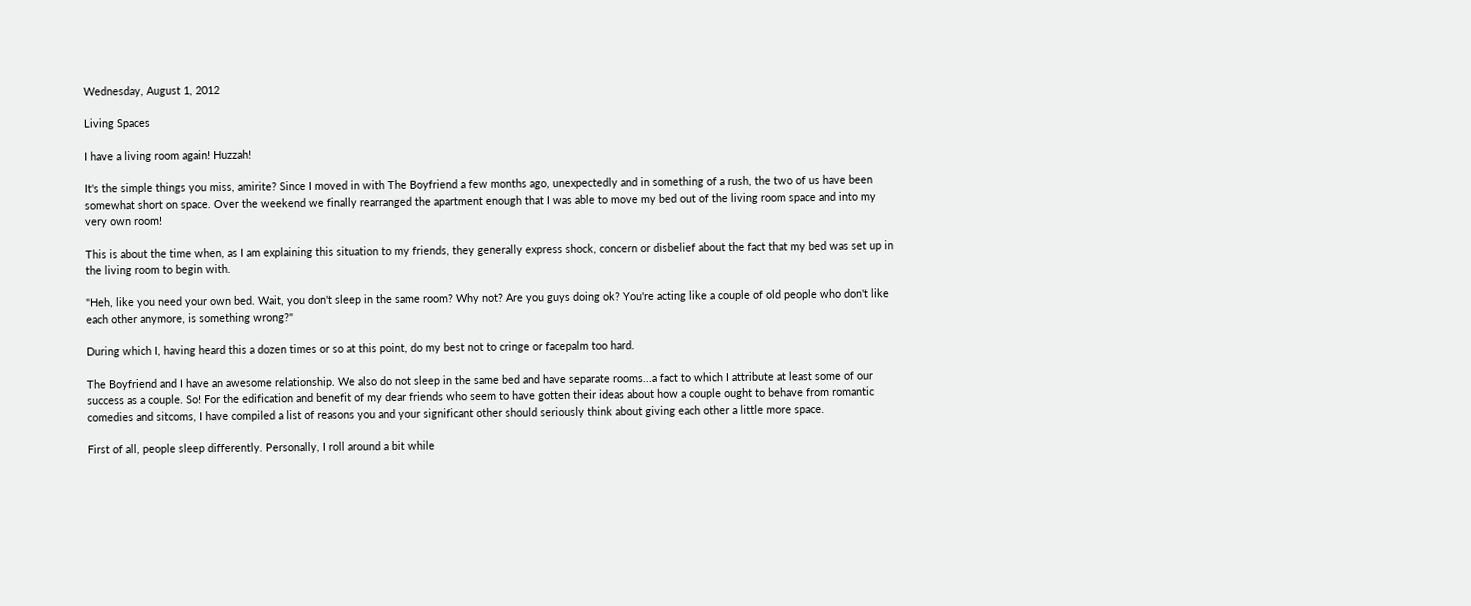Wednesday, August 1, 2012

Living Spaces

I have a living room again! Huzzah!

It's the simple things you miss, amirite? Since I moved in with The Boyfriend a few months ago, unexpectedly and in something of a rush, the two of us have been somewhat short on space. Over the weekend we finally rearranged the apartment enough that I was able to move my bed out of the living room space and into my very own room!

This is about the time when, as I am explaining this situation to my friends, they generally express shock, concern or disbelief about the fact that my bed was set up in the living room to begin with.

"Heh, like you need your own bed. Wait, you don't sleep in the same room? Why not? Are you guys doing ok? You're acting like a couple of old people who don't like each other anymore, is something wrong?"

During which I, having heard this a dozen times or so at this point, do my best not to cringe or facepalm too hard.

The Boyfriend and I have an awesome relationship. We also do not sleep in the same bed and have separate rooms...a fact to which I attribute at least some of our success as a couple. So! For the edification and benefit of my dear friends who seem to have gotten their ideas about how a couple ought to behave from romantic comedies and sitcoms, I have compiled a list of reasons you and your significant other should seriously think about giving each other a little more space.

First of all, people sleep differently. Personally, I roll around a bit while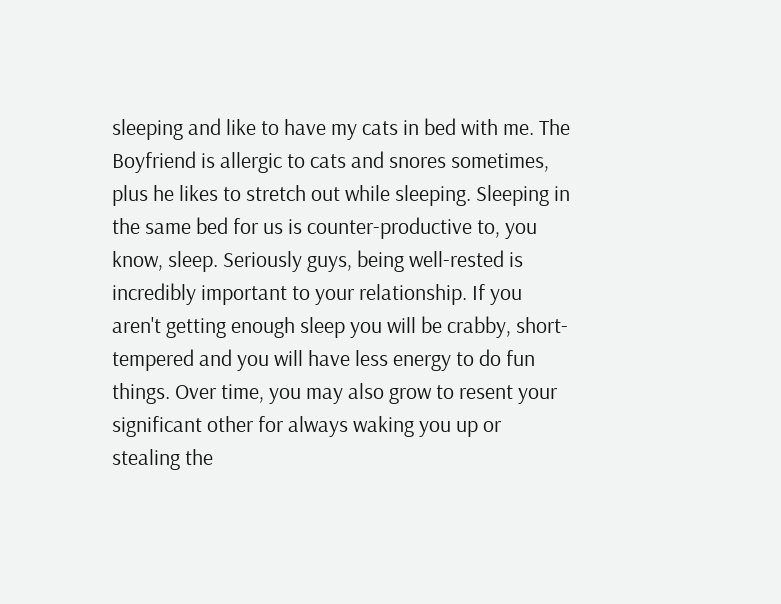sleeping and like to have my cats in bed with me. The Boyfriend is allergic to cats and snores sometimes, plus he likes to stretch out while sleeping. Sleeping in the same bed for us is counter-productive to, you know, sleep. Seriously guys, being well-rested is incredibly important to your relationship. If you aren't getting enough sleep you will be crabby, short-tempered and you will have less energy to do fun things. Over time, you may also grow to resent your significant other for always waking you up or stealing the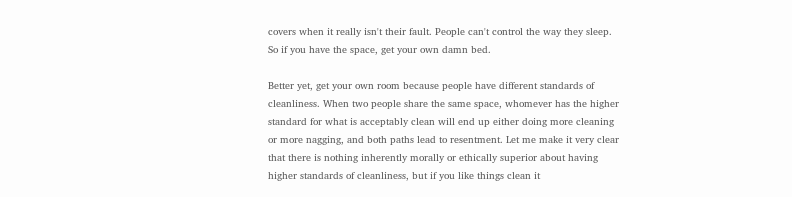covers when it really isn't their fault. People can't control the way they sleep. So if you have the space, get your own damn bed.

Better yet, get your own room because people have different standards of cleanliness. When two people share the same space, whomever has the higher standard for what is acceptably clean will end up either doing more cleaning or more nagging, and both paths lead to resentment. Let me make it very clear that there is nothing inherently morally or ethically superior about having higher standards of cleanliness, but if you like things clean it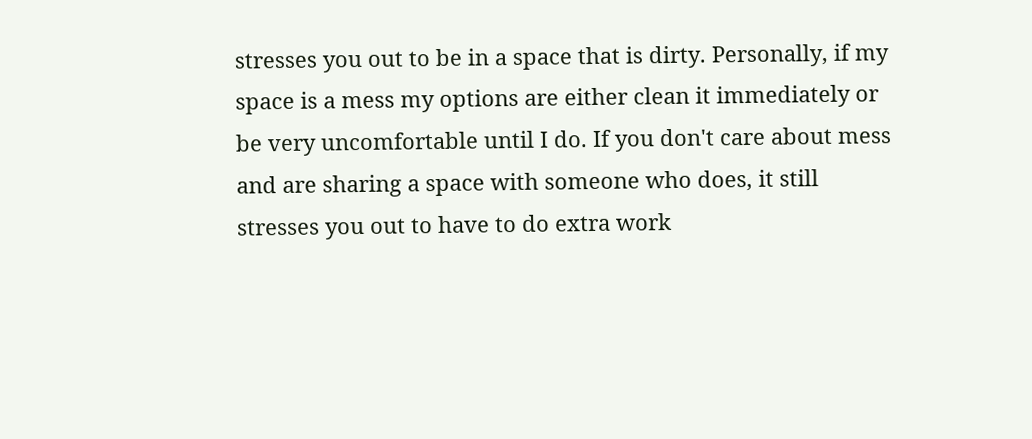stresses you out to be in a space that is dirty. Personally, if my space is a mess my options are either clean it immediately or be very uncomfortable until I do. If you don't care about mess and are sharing a space with someone who does, it still stresses you out to have to do extra work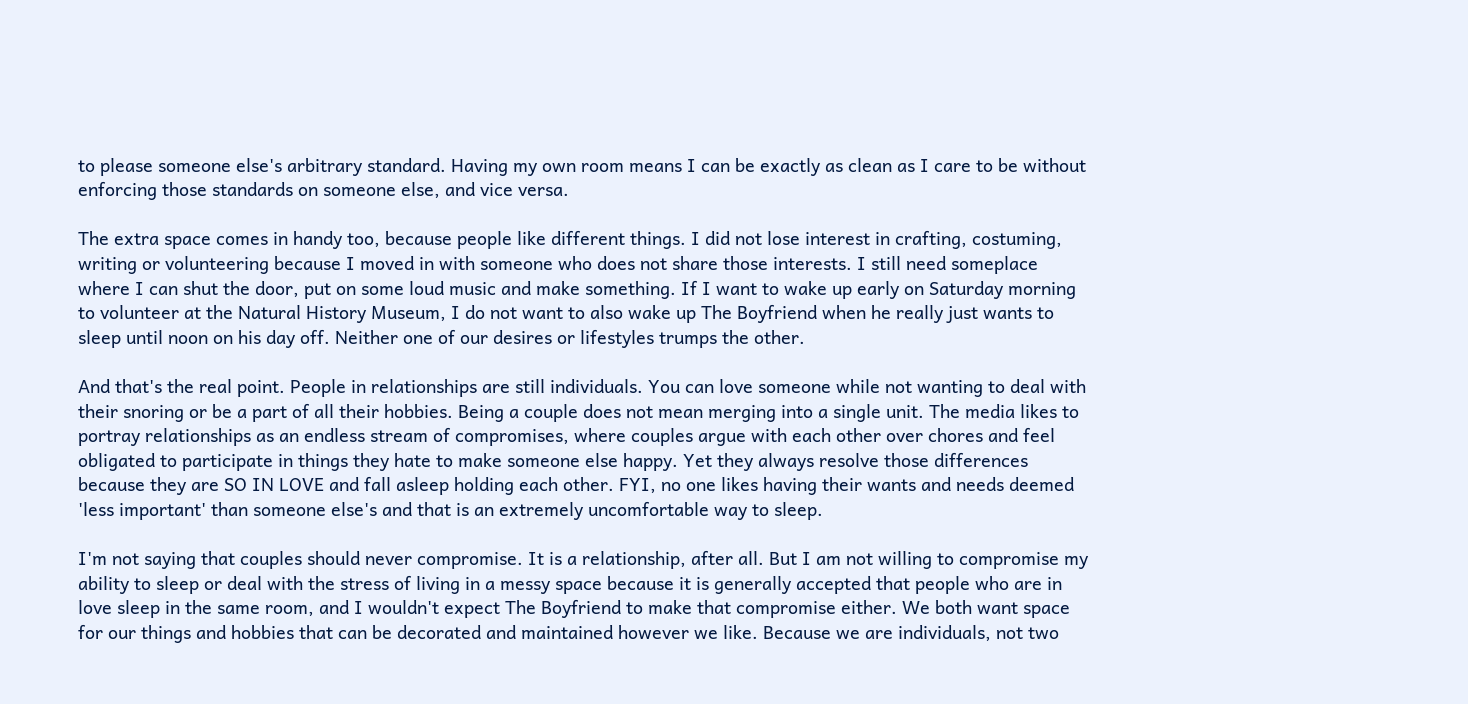to please someone else's arbitrary standard. Having my own room means I can be exactly as clean as I care to be without enforcing those standards on someone else, and vice versa.

The extra space comes in handy too, because people like different things. I did not lose interest in crafting, costuming, writing or volunteering because I moved in with someone who does not share those interests. I still need someplace where I can shut the door, put on some loud music and make something. If I want to wake up early on Saturday morning to volunteer at the Natural History Museum, I do not want to also wake up The Boyfriend when he really just wants to sleep until noon on his day off. Neither one of our desires or lifestyles trumps the other.

And that's the real point. People in relationships are still individuals. You can love someone while not wanting to deal with their snoring or be a part of all their hobbies. Being a couple does not mean merging into a single unit. The media likes to portray relationships as an endless stream of compromises, where couples argue with each other over chores and feel obligated to participate in things they hate to make someone else happy. Yet they always resolve those differences because they are SO IN LOVE and fall asleep holding each other. FYI, no one likes having their wants and needs deemed 'less important' than someone else's and that is an extremely uncomfortable way to sleep.

I'm not saying that couples should never compromise. It is a relationship, after all. But I am not willing to compromise my ability to sleep or deal with the stress of living in a messy space because it is generally accepted that people who are in love sleep in the same room, and I wouldn't expect The Boyfriend to make that compromise either. We both want space for our things and hobbies that can be decorated and maintained however we like. Because we are individuals, not two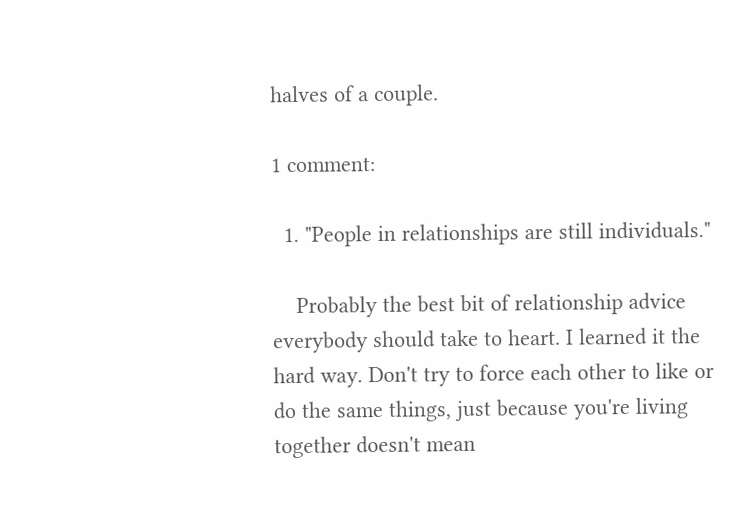halves of a couple.

1 comment:

  1. "People in relationships are still individuals."

    Probably the best bit of relationship advice everybody should take to heart. I learned it the hard way. Don't try to force each other to like or do the same things, just because you're living together doesn't mean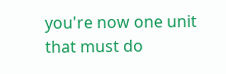you're now one unit that must do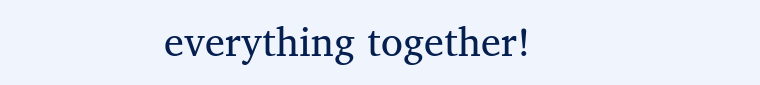everything together!